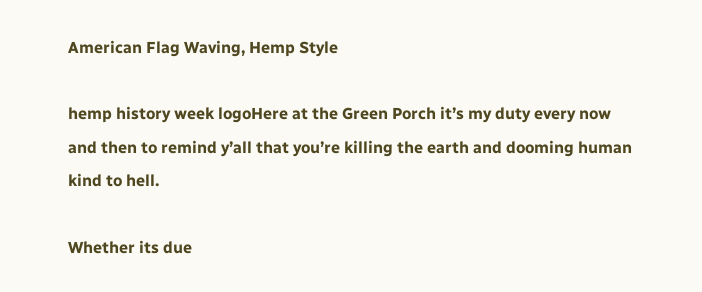American Flag Waving, Hemp Style

hemp history week logoHere at the Green Porch it’s my duty every now and then to remind y’all that you’re killing the earth and dooming human kind to hell.

Whether its due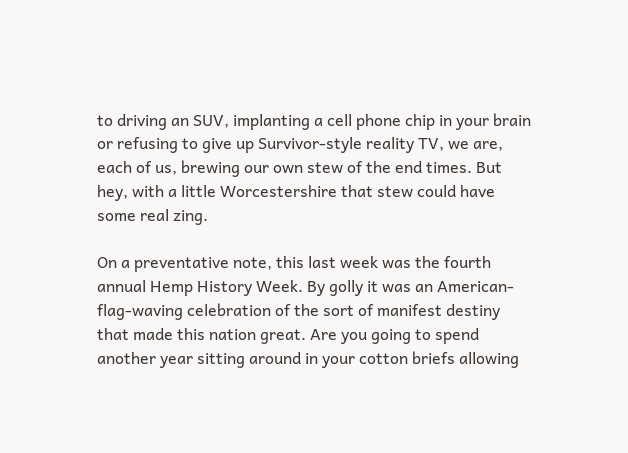to driving an SUV, implanting a cell phone chip in your brain or refusing to give up Survivor-style reality TV, we are, each of us, brewing our own stew of the end times. But hey, with a little Worcestershire that stew could have some real zing.

On a preventative note, this last week was the fourth annual Hemp History Week. By golly it was an American-flag-waving celebration of the sort of manifest destiny that made this nation great. Are you going to spend another year sitting around in your cotton briefs allowing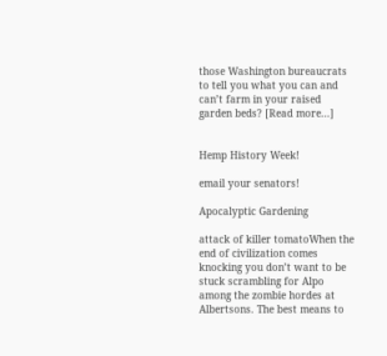those Washington bureaucrats to tell you what you can and can’t farm in your raised garden beds? [Read more...]


Hemp History Week!

email your senators!

Apocalyptic Gardening

attack of killer tomatoWhen the end of civilization comes knocking you don’t want to be stuck scrambling for Alpo among the zombie hordes at Albertsons. The best means to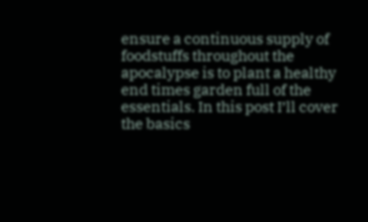ensure a continuous supply of foodstuffs throughout the apocalypse is to plant a healthy end times garden full of the essentials. In this post I’ll cover the basics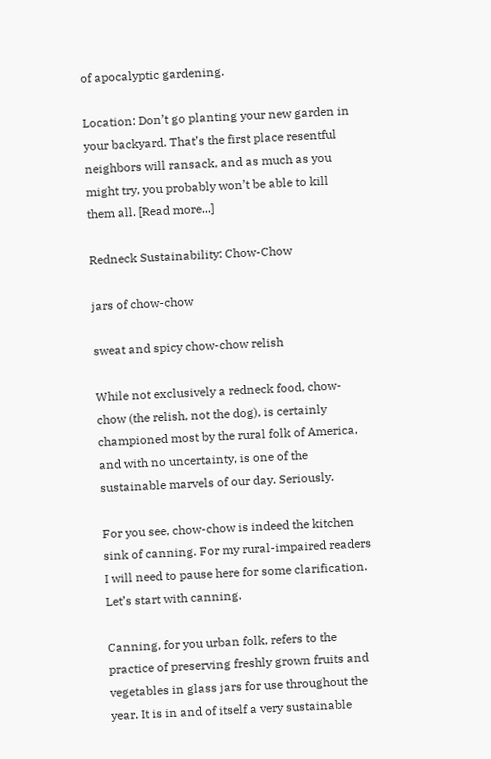of apocalyptic gardening.

Location: Don’t go planting your new garden in your backyard. That’s the first place resentful neighbors will ransack, and as much as you might try, you probably won’t be able to kill them all. [Read more...]

Redneck Sustainability: Chow-Chow

jars of chow-chow

sweat and spicy chow-chow relish

While not exclusively a redneck food, chow-chow (the relish, not the dog), is certainly championed most by the rural folk of America, and with no uncertainty, is one of the sustainable marvels of our day. Seriously.

For you see, chow-chow is indeed the kitchen sink of canning. For my rural-impaired readers I will need to pause here for some clarification. Let’s start with canning.

Canning, for you urban folk, refers to the practice of preserving freshly grown fruits and vegetables in glass jars for use throughout the year. It is in and of itself a very sustainable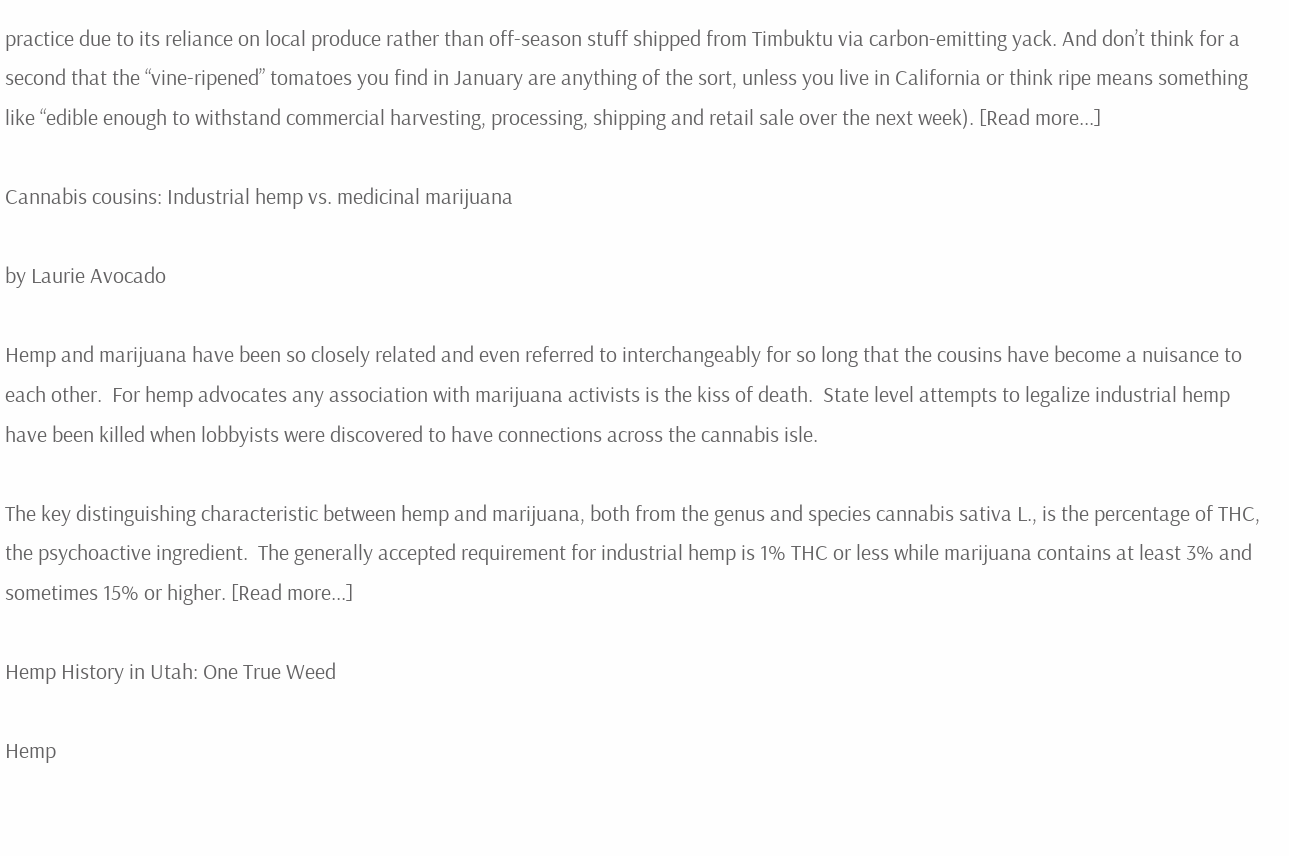practice due to its reliance on local produce rather than off-season stuff shipped from Timbuktu via carbon-emitting yack. And don’t think for a second that the “vine-ripened” tomatoes you find in January are anything of the sort, unless you live in California or think ripe means something like “edible enough to withstand commercial harvesting, processing, shipping and retail sale over the next week). [Read more...]

Cannabis cousins: Industrial hemp vs. medicinal marijuana

by Laurie Avocado

Hemp and marijuana have been so closely related and even referred to interchangeably for so long that the cousins have become a nuisance to each other.  For hemp advocates any association with marijuana activists is the kiss of death.  State level attempts to legalize industrial hemp have been killed when lobbyists were discovered to have connections across the cannabis isle.

The key distinguishing characteristic between hemp and marijuana, both from the genus and species cannabis sativa L., is the percentage of THC, the psychoactive ingredient.  The generally accepted requirement for industrial hemp is 1% THC or less while marijuana contains at least 3% and sometimes 15% or higher. [Read more...]

Hemp History in Utah: One True Weed

Hemp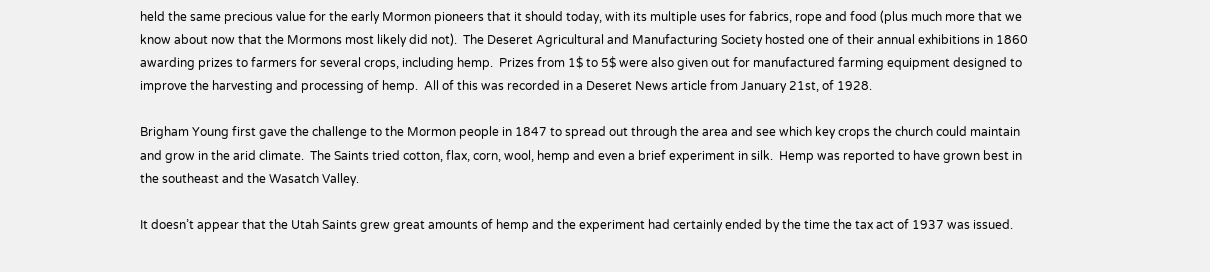held the same precious value for the early Mormon pioneers that it should today, with its multiple uses for fabrics, rope and food (plus much more that we know about now that the Mormons most likely did not).  The Deseret Agricultural and Manufacturing Society hosted one of their annual exhibitions in 1860 awarding prizes to farmers for several crops, including hemp.  Prizes from 1$ to 5$ were also given out for manufactured farming equipment designed to improve the harvesting and processing of hemp.  All of this was recorded in a Deseret News article from January 21st, of 1928.

Brigham Young first gave the challenge to the Mormon people in 1847 to spread out through the area and see which key crops the church could maintain and grow in the arid climate.  The Saints tried cotton, flax, corn, wool, hemp and even a brief experiment in silk.  Hemp was reported to have grown best in the southeast and the Wasatch Valley.

It doesn’t appear that the Utah Saints grew great amounts of hemp and the experiment had certainly ended by the time the tax act of 1937 was issued.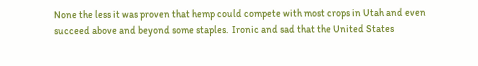None the less it was proven that hemp could compete with most crops in Utah and even succeed above and beyond some staples.  Ironic and sad that the United States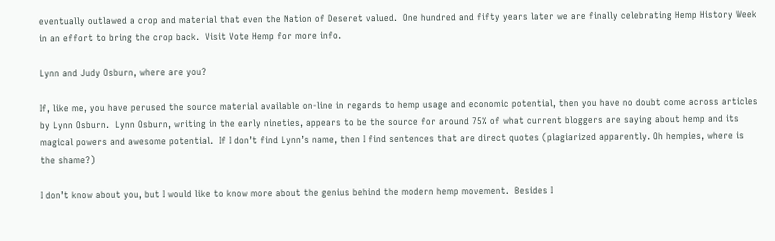eventually outlawed a crop and material that even the Nation of Deseret valued.  One hundred and fifty years later we are finally celebrating Hemp History Week in an effort to bring the crop back.  Visit Vote Hemp for more info.

Lynn and Judy Osburn, where are you?

If, like me, you have perused the source material available on-line in regards to hemp usage and economic potential, then you have no doubt come across articles by Lynn Osburn.  Lynn Osburn, writing in the early nineties, appears to be the source for around 75% of what current bloggers are saying about hemp and its magical powers and awesome potential.  If I don’t find Lynn’s name, then I find sentences that are direct quotes (plagiarized apparently. Oh hempies, where is the shame?)

I don’t know about you, but I would like to know more about the genius behind the modern hemp movement.  Besides I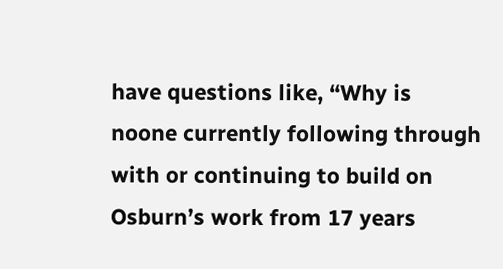have questions like, “Why is noone currently following through with or continuing to build on Osburn’s work from 17 years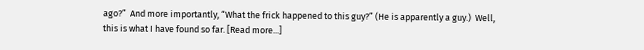ago?”  And more importantly, “What the frick happened to this guy?” (He is apparently a guy.)  Well, this is what I have found so far. [Read more...]